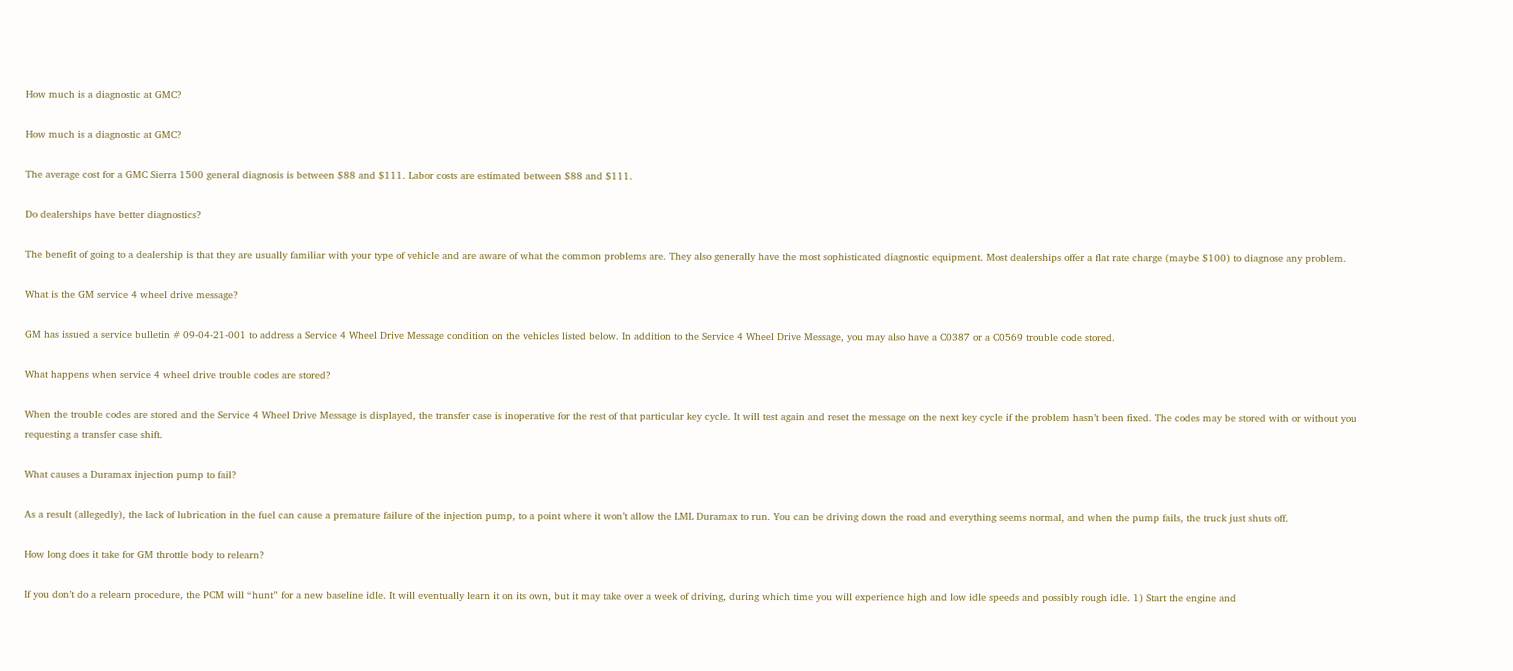How much is a diagnostic at GMC?

How much is a diagnostic at GMC?

The average cost for a GMC Sierra 1500 general diagnosis is between $88 and $111. Labor costs are estimated between $88 and $111.

Do dealerships have better diagnostics?

The benefit of going to a dealership is that they are usually familiar with your type of vehicle and are aware of what the common problems are. They also generally have the most sophisticated diagnostic equipment. Most dealerships offer a flat rate charge (maybe $100) to diagnose any problem.

What is the GM service 4 wheel drive message?

GM has issued a service bulletin # 09-04-21-001 to address a Service 4 Wheel Drive Message condition on the vehicles listed below. In addition to the Service 4 Wheel Drive Message, you may also have a C0387 or a C0569 trouble code stored.

What happens when service 4 wheel drive trouble codes are stored?

When the trouble codes are stored and the Service 4 Wheel Drive Message is displayed, the transfer case is inoperative for the rest of that particular key cycle. It will test again and reset the message on the next key cycle if the problem hasn’t been fixed. The codes may be stored with or without you requesting a transfer case shift.

What causes a Duramax injection pump to fail?

As a result (allegedly), the lack of lubrication in the fuel can cause a premature failure of the injection pump, to a point where it won’t allow the LML Duramax to run. You can be driving down the road and everything seems normal, and when the pump fails, the truck just shuts off.

How long does it take for GM throttle body to relearn?

If you don’t do a relearn procedure, the PCM will “hunt” for a new baseline idle. It will eventually learn it on its own, but it may take over a week of driving, during which time you will experience high and low idle speeds and possibly rough idle. 1) Start the engine and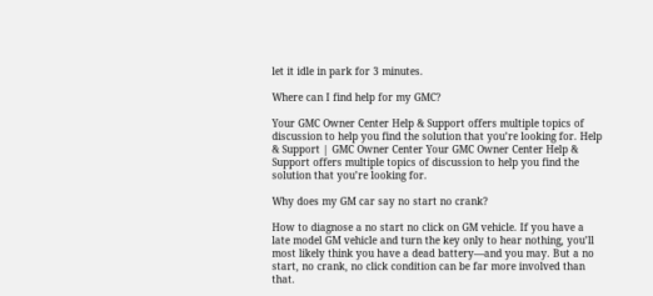let it idle in park for 3 minutes.

Where can I find help for my GMC?

Your GMC Owner Center Help & Support offers multiple topics of discussion to help you find the solution that you’re looking for. Help & Support | GMC Owner Center Your GMC Owner Center Help & Support offers multiple topics of discussion to help you find the solution that you’re looking for.

Why does my GM car say no start no crank?

How to diagnose a no start no click on GM vehicle. If you have a late model GM vehicle and turn the key only to hear nothing, you’ll most likely think you have a dead battery—and you may. But a no start, no crank, no click condition can be far more involved than that.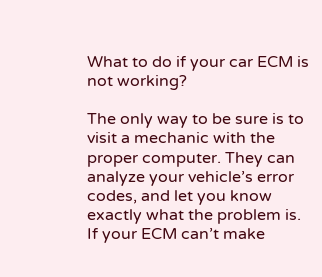What to do if your car ECM is not working?

The only way to be sure is to visit a mechanic with the proper computer. They can analyze your vehicle’s error codes, and let you know exactly what the problem is. If your ECM can’t make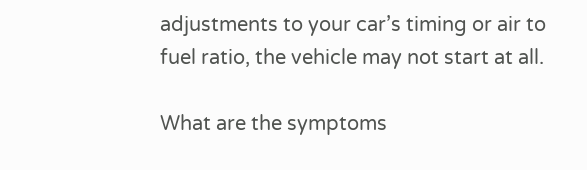adjustments to your car’s timing or air to fuel ratio, the vehicle may not start at all.

What are the symptoms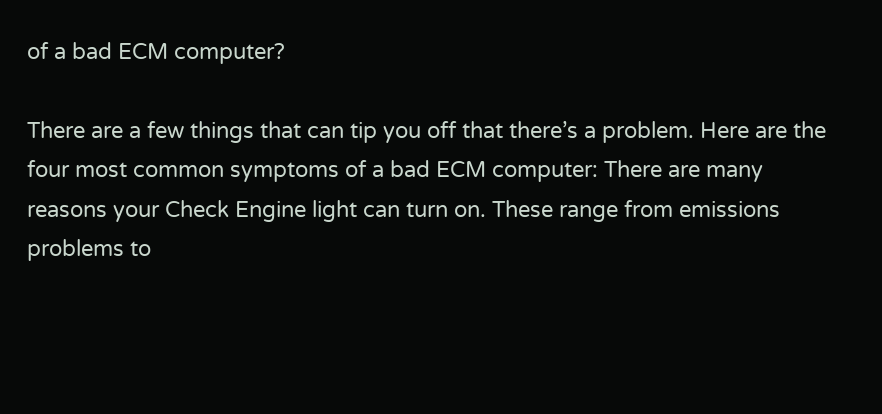of a bad ECM computer?

There are a few things that can tip you off that there’s a problem. Here are the four most common symptoms of a bad ECM computer: There are many reasons your Check Engine light can turn on. These range from emissions problems to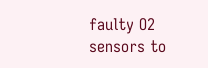faulty O2 sensors to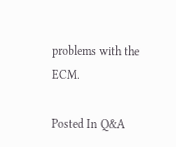problems with the ECM.

Posted In Q&A